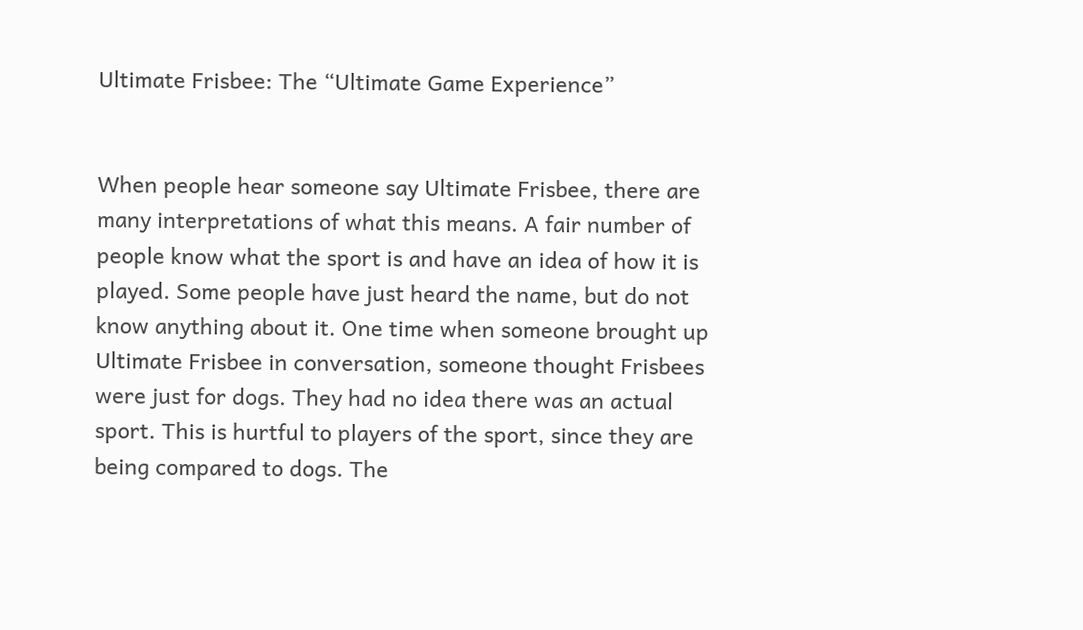Ultimate Frisbee: The “Ultimate Game Experience”


When people hear someone say Ultimate Frisbee, there are many interpretations of what this means. A fair number of people know what the sport is and have an idea of how it is played. Some people have just heard the name, but do not know anything about it. One time when someone brought up Ultimate Frisbee in conversation, someone thought Frisbees were just for dogs. They had no idea there was an actual sport. This is hurtful to players of the sport, since they are being compared to dogs. The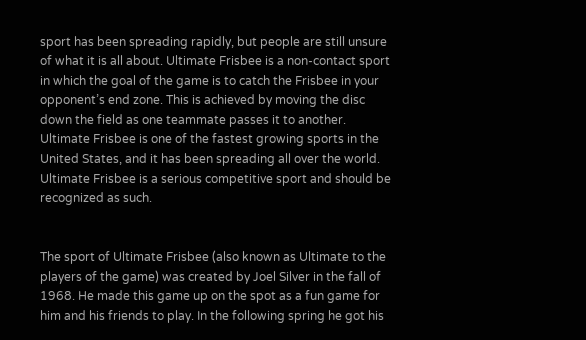sport has been spreading rapidly, but people are still unsure of what it is all about. Ultimate Frisbee is a non-contact sport in which the goal of the game is to catch the Frisbee in your opponent’s end zone. This is achieved by moving the disc down the field as one teammate passes it to another. Ultimate Frisbee is one of the fastest growing sports in the United States, and it has been spreading all over the world. Ultimate Frisbee is a serious competitive sport and should be recognized as such.


The sport of Ultimate Frisbee (also known as Ultimate to the players of the game) was created by Joel Silver in the fall of 1968. He made this game up on the spot as a fun game for him and his friends to play. In the following spring he got his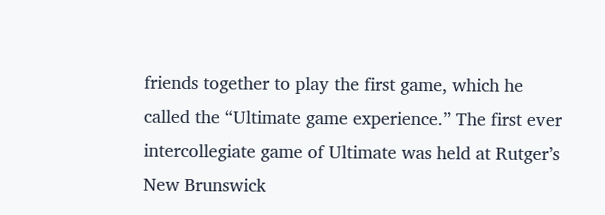friends together to play the first game, which he called the “Ultimate game experience.” The first ever intercollegiate game of Ultimate was held at Rutger’s New Brunswick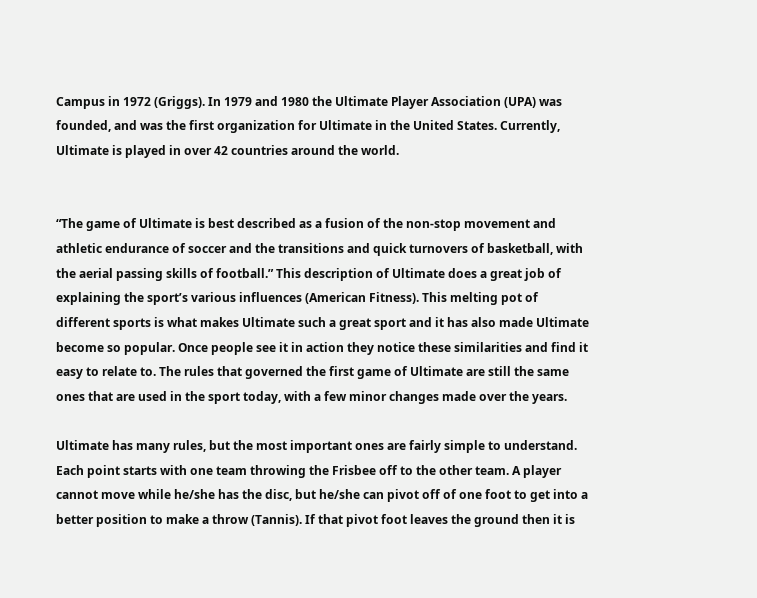Campus in 1972 (Griggs). In 1979 and 1980 the Ultimate Player Association (UPA) was founded, and was the first organization for Ultimate in the United States. Currently, Ultimate is played in over 42 countries around the world.


“The game of Ultimate is best described as a fusion of the non-stop movement and athletic endurance of soccer and the transitions and quick turnovers of basketball, with the aerial passing skills of football.” This description of Ultimate does a great job of explaining the sport’s various influences (American Fitness). This melting pot of different sports is what makes Ultimate such a great sport and it has also made Ultimate become so popular. Once people see it in action they notice these similarities and find it easy to relate to. The rules that governed the first game of Ultimate are still the same ones that are used in the sport today, with a few minor changes made over the years.

Ultimate has many rules, but the most important ones are fairly simple to understand. Each point starts with one team throwing the Frisbee off to the other team. A player cannot move while he/she has the disc, but he/she can pivot off of one foot to get into a better position to make a throw (Tannis). If that pivot foot leaves the ground then it is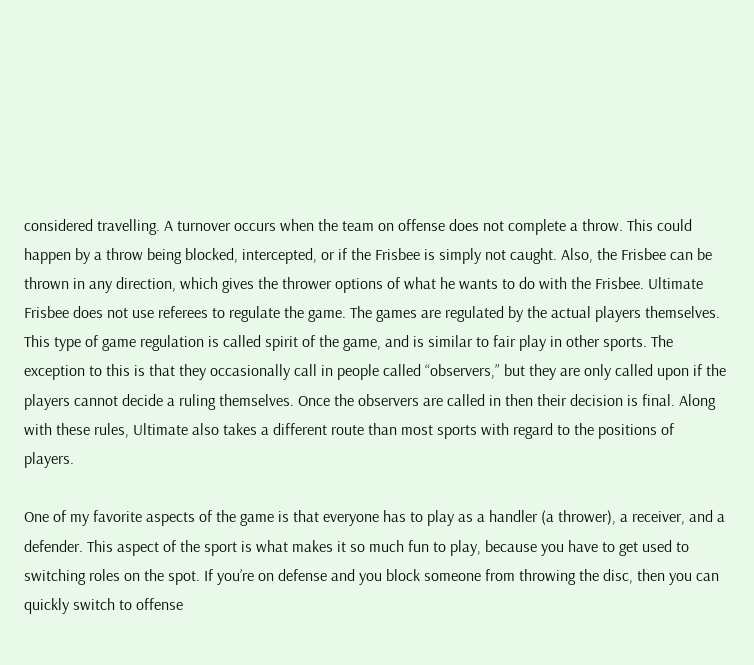considered travelling. A turnover occurs when the team on offense does not complete a throw. This could happen by a throw being blocked, intercepted, or if the Frisbee is simply not caught. Also, the Frisbee can be thrown in any direction, which gives the thrower options of what he wants to do with the Frisbee. Ultimate Frisbee does not use referees to regulate the game. The games are regulated by the actual players themselves. This type of game regulation is called spirit of the game, and is similar to fair play in other sports. The exception to this is that they occasionally call in people called “observers,” but they are only called upon if the players cannot decide a ruling themselves. Once the observers are called in then their decision is final. Along with these rules, Ultimate also takes a different route than most sports with regard to the positions of players.

One of my favorite aspects of the game is that everyone has to play as a handler (a thrower), a receiver, and a defender. This aspect of the sport is what makes it so much fun to play, because you have to get used to switching roles on the spot. If you’re on defense and you block someone from throwing the disc, then you can quickly switch to offense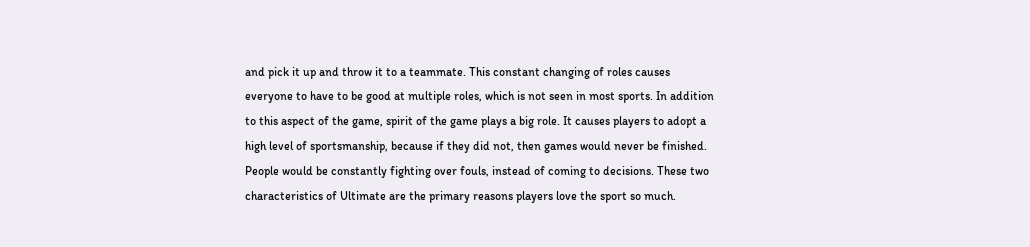and pick it up and throw it to a teammate. This constant changing of roles causes everyone to have to be good at multiple roles, which is not seen in most sports. In addition to this aspect of the game, spirit of the game plays a big role. It causes players to adopt a high level of sportsmanship, because if they did not, then games would never be finished. People would be constantly fighting over fouls, instead of coming to decisions. These two characteristics of Ultimate are the primary reasons players love the sport so much.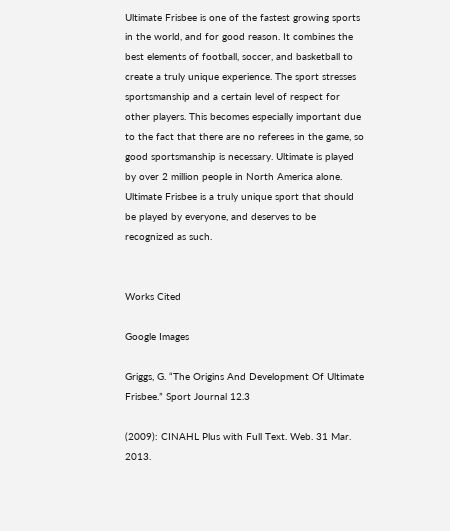Ultimate Frisbee is one of the fastest growing sports in the world, and for good reason. It combines the best elements of football, soccer, and basketball to create a truly unique experience. The sport stresses sportsmanship and a certain level of respect for other players. This becomes especially important due to the fact that there are no referees in the game, so good sportsmanship is necessary. Ultimate is played by over 2 million people in North America alone. Ultimate Frisbee is a truly unique sport that should be played by everyone, and deserves to be recognized as such.


Works Cited

Google Images

Griggs, G. “The Origins And Development Of Ultimate Frisbee.” Sport Journal 12.3

(2009): CINAHL Plus with Full Text. Web. 31 Mar. 2013.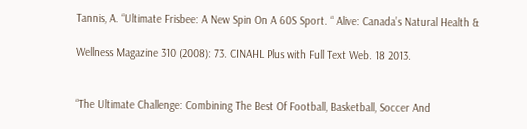Tannis, A. “Ultimate Frisbee: A New Spin On A 60S Sport. “ Alive: Canada’s Natural Health &

Wellness Magazine 310 (2008): 73. CINAHL Plus with Full Text Web. 18 2013.


“The Ultimate Challenge: Combining The Best Of Football, Basketball, Soccer And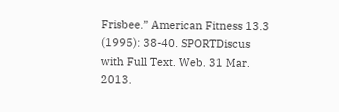Frisbee.” American Fitness 13.3 (1995): 38-40. SPORTDiscus with Full Text. Web. 31 Mar. 2013.